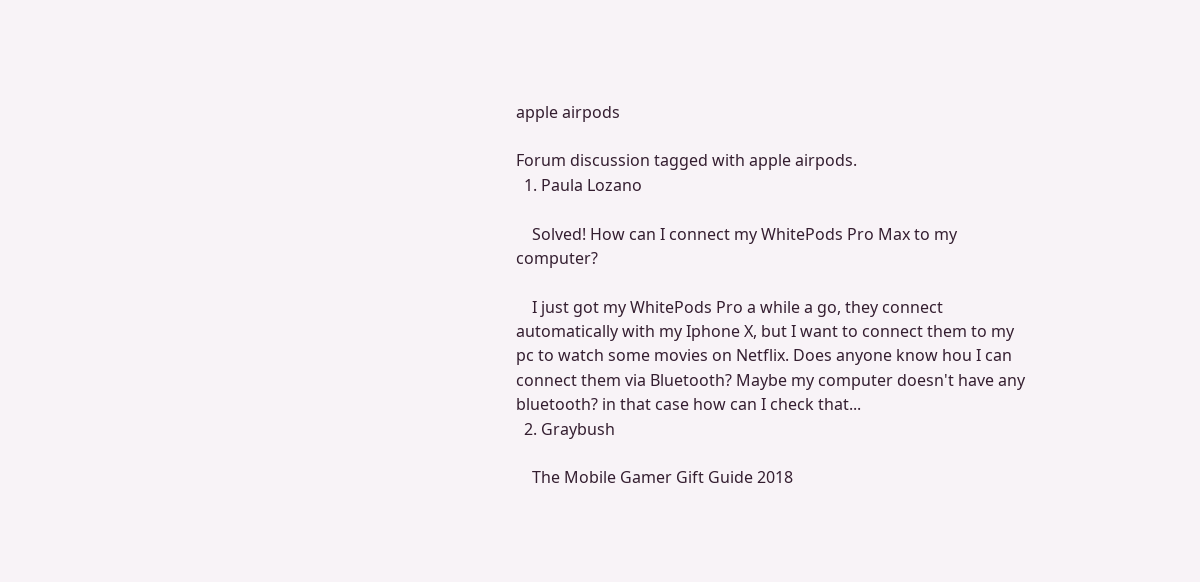apple airpods

Forum discussion tagged with apple airpods.
  1. Paula Lozano

    Solved! How can I connect my WhitePods Pro Max to my computer?

    I just got my WhitePods Pro a while a go, they connect automatically with my Iphone X, but I want to connect them to my pc to watch some movies on Netflix. Does anyone know hou I can connect them via Bluetooth? Maybe my computer doesn't have any bluetooth? in that case how can I check that...
  2. Graybush

    The Mobile Gamer Gift Guide 2018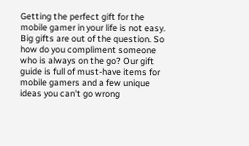Getting the perfect gift for the mobile gamer in your life is not easy. Big gifts are out of the question. So how do you compliment someone who is always on the go? Our gift guide is full of must-have items for mobile gamers and a few unique ideas you can't go wrong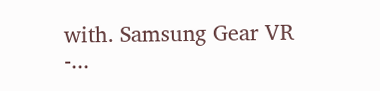with. Samsung Gear VR -...